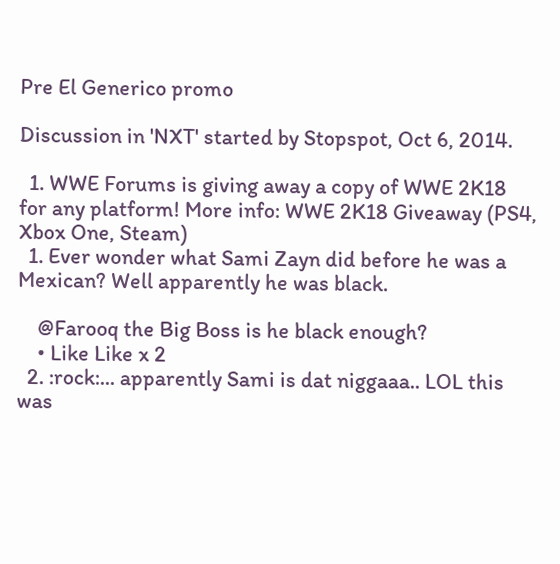Pre El Generico promo

Discussion in 'NXT' started by Stopspot, Oct 6, 2014.

  1. WWE Forums is giving away a copy of WWE 2K18 for any platform! More info: WWE 2K18 Giveaway (PS4, Xbox One, Steam)
  1. Ever wonder what Sami Zayn did before he was a Mexican? Well apparently he was black.

    @Farooq the Big Boss is he black enough?
    • Like Like x 2
  2. :rock:... apparently Sami is dat niggaaa.. LOL this was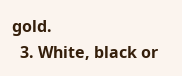gold.
  3. White, black or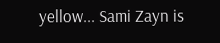yellow... Sami Zayn is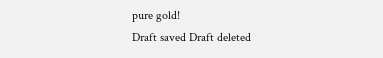pure gold!
Draft saved Draft deleted